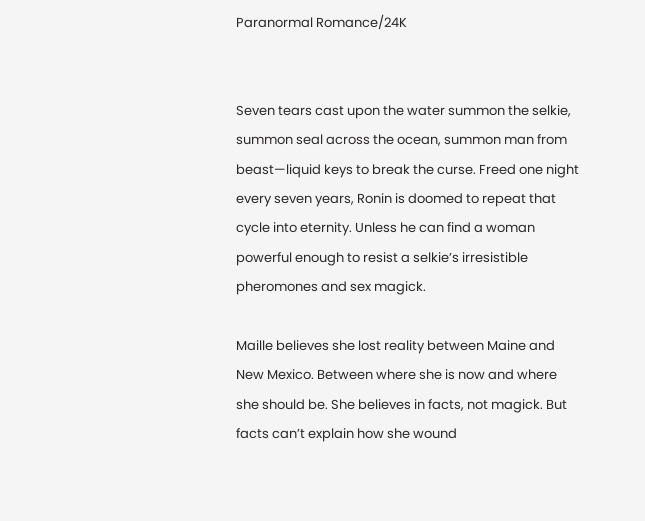Paranormal Romance/24K


Seven tears cast upon the water summon the selkie, summon seal across the ocean, summon man from beast—liquid keys to break the curse. Freed one night every seven years, Ronin is doomed to repeat that cycle into eternity. Unless he can find a woman powerful enough to resist a selkie’s irresistible pheromones and sex magick.

Maille believes she lost reality between Maine and New Mexico. Between where she is now and where she should be. She believes in facts, not magick. But facts can’t explain how she wound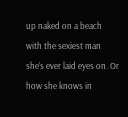up naked on a beach with the sexiest man she’s ever laid eyes on. Or how she knows in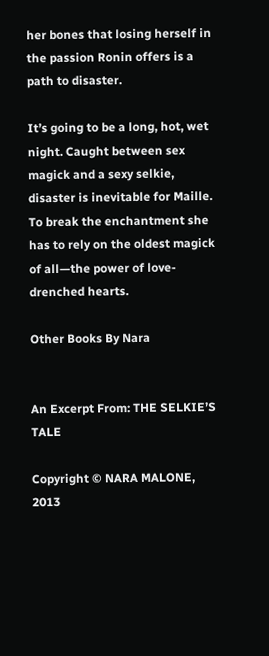her bones that losing herself in the passion Ronin offers is a path to disaster.

It’s going to be a long, hot, wet night. Caught between sex magick and a sexy selkie, disaster is inevitable for Maille. To break the enchantment she has to rely on the oldest magick of all—the power of love-drenched hearts.

Other Books By Nara


An Excerpt From: THE SELKIE’S TALE

Copyright © NARA MALONE, 2013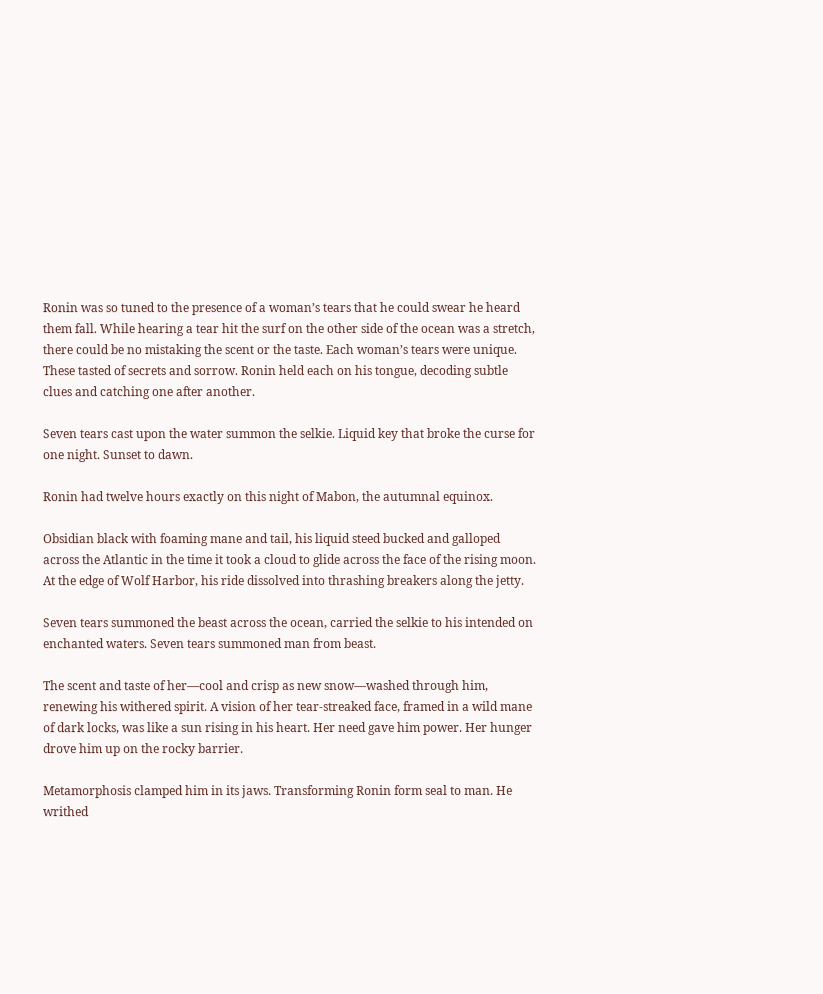Ronin was so tuned to the presence of a woman’s tears that he could swear he heard them fall. While hearing a tear hit the surf on the other side of the ocean was a stretch, there could be no mistaking the scent or the taste. Each woman’s tears were unique. These tasted of secrets and sorrow. Ronin held each on his tongue, decoding subtle clues and catching one after another.

Seven tears cast upon the water summon the selkie. Liquid key that broke the curse for one night. Sunset to dawn.

Ronin had twelve hours exactly on this night of Mabon, the autumnal equinox.

Obsidian black with foaming mane and tail, his liquid steed bucked and galloped across the Atlantic in the time it took a cloud to glide across the face of the rising moon. At the edge of Wolf Harbor, his ride dissolved into thrashing breakers along the jetty.

Seven tears summoned the beast across the ocean, carried the selkie to his intended on enchanted waters. Seven tears summoned man from beast.

The scent and taste of her—cool and crisp as new snow—washed through him, renewing his withered spirit. A vision of her tear-streaked face, framed in a wild mane of dark locks, was like a sun rising in his heart. Her need gave him power. Her hunger drove him up on the rocky barrier.

Metamorphosis clamped him in its jaws. Transforming Ronin form seal to man. He writhed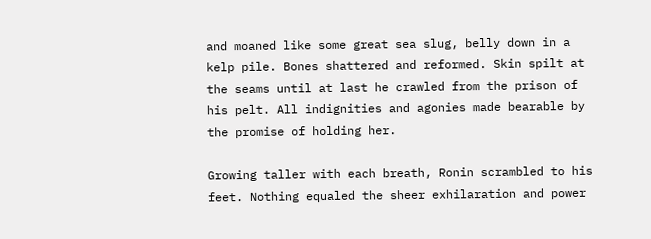and moaned like some great sea slug, belly down in a kelp pile. Bones shattered and reformed. Skin spilt at the seams until at last he crawled from the prison of his pelt. All indignities and agonies made bearable by the promise of holding her.

Growing taller with each breath, Ronin scrambled to his feet. Nothing equaled the sheer exhilaration and power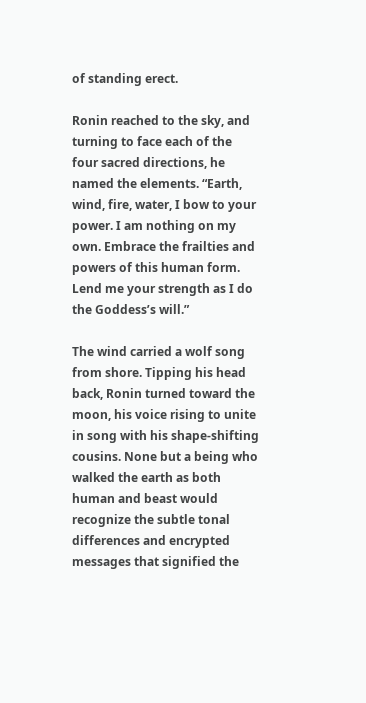of standing erect.

Ronin reached to the sky, and turning to face each of the four sacred directions, he named the elements. “Earth, wind, fire, water, I bow to your power. I am nothing on my own. Embrace the frailties and powers of this human form. Lend me your strength as I do the Goddess’s will.”

The wind carried a wolf song from shore. Tipping his head back, Ronin turned toward the moon, his voice rising to unite in song with his shape-shifting cousins. None but a being who walked the earth as both human and beast would recognize the subtle tonal differences and encrypted messages that signified the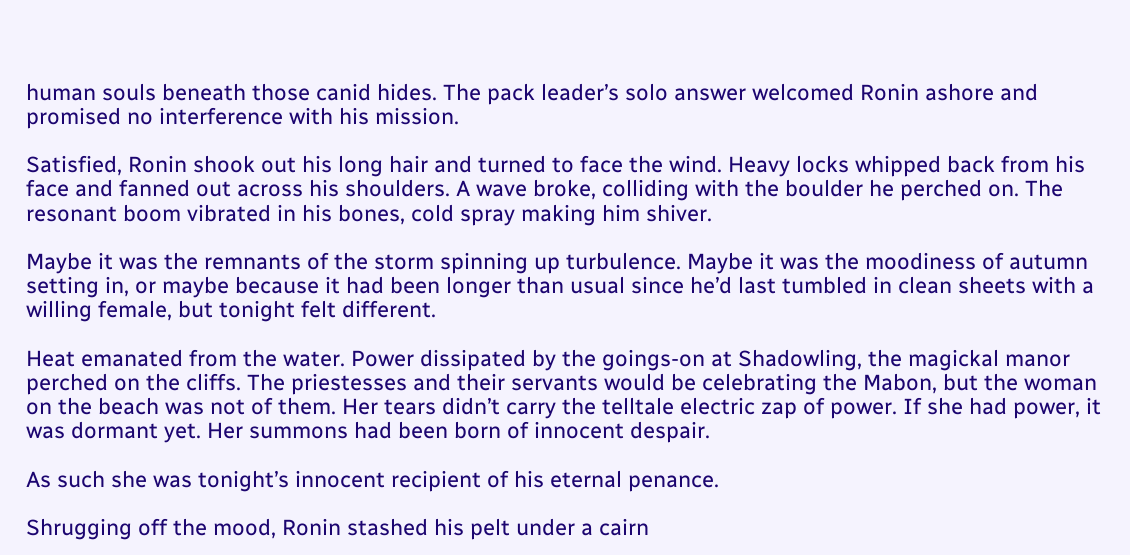human souls beneath those canid hides. The pack leader’s solo answer welcomed Ronin ashore and promised no interference with his mission.

Satisfied, Ronin shook out his long hair and turned to face the wind. Heavy locks whipped back from his face and fanned out across his shoulders. A wave broke, colliding with the boulder he perched on. The resonant boom vibrated in his bones, cold spray making him shiver.

Maybe it was the remnants of the storm spinning up turbulence. Maybe it was the moodiness of autumn setting in, or maybe because it had been longer than usual since he’d last tumbled in clean sheets with a willing female, but tonight felt different.

Heat emanated from the water. Power dissipated by the goings-on at Shadowling, the magickal manor perched on the cliffs. The priestesses and their servants would be celebrating the Mabon, but the woman on the beach was not of them. Her tears didn’t carry the telltale electric zap of power. If she had power, it was dormant yet. Her summons had been born of innocent despair.

As such she was tonight’s innocent recipient of his eternal penance.

Shrugging off the mood, Ronin stashed his pelt under a cairn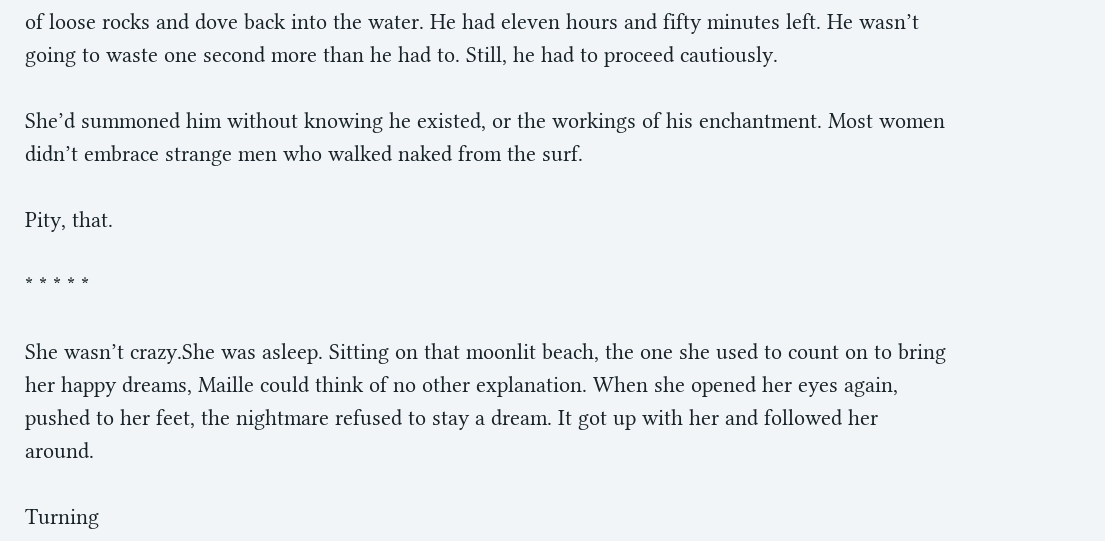of loose rocks and dove back into the water. He had eleven hours and fifty minutes left. He wasn’t going to waste one second more than he had to. Still, he had to proceed cautiously.

She’d summoned him without knowing he existed, or the workings of his enchantment. Most women didn’t embrace strange men who walked naked from the surf.

Pity, that.

* * * * *

She wasn’t crazy.She was asleep. Sitting on that moonlit beach, the one she used to count on to bring her happy dreams, Maille could think of no other explanation. When she opened her eyes again, pushed to her feet, the nightmare refused to stay a dream. It got up with her and followed her around.

Turning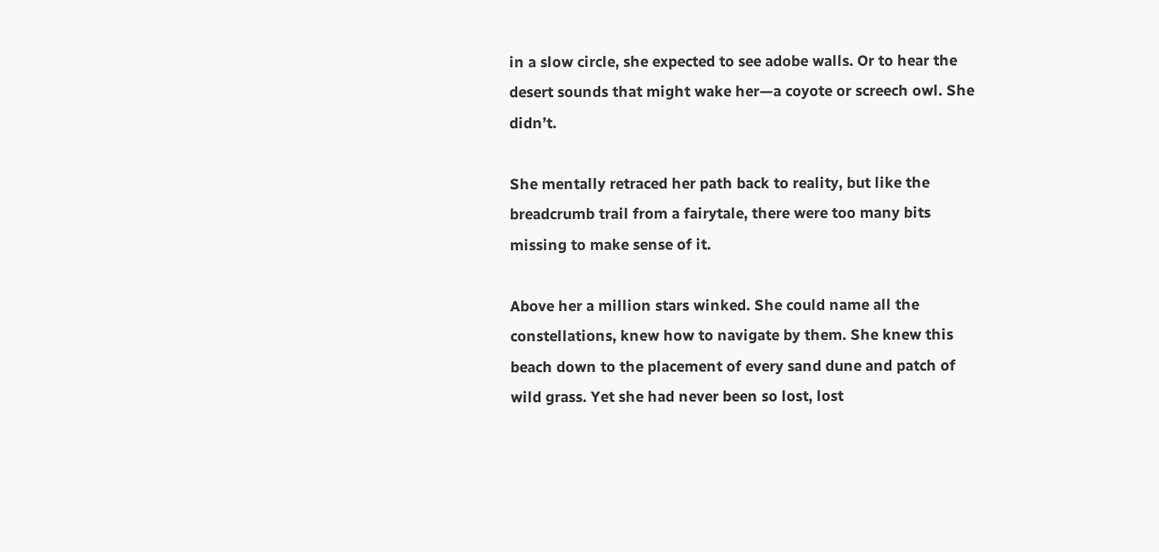in a slow circle, she expected to see adobe walls. Or to hear the desert sounds that might wake her—a coyote or screech owl. She didn’t.

She mentally retraced her path back to reality, but like the breadcrumb trail from a fairytale, there were too many bits missing to make sense of it.

Above her a million stars winked. She could name all the constellations, knew how to navigate by them. She knew this beach down to the placement of every sand dune and patch of wild grass. Yet she had never been so lost, lost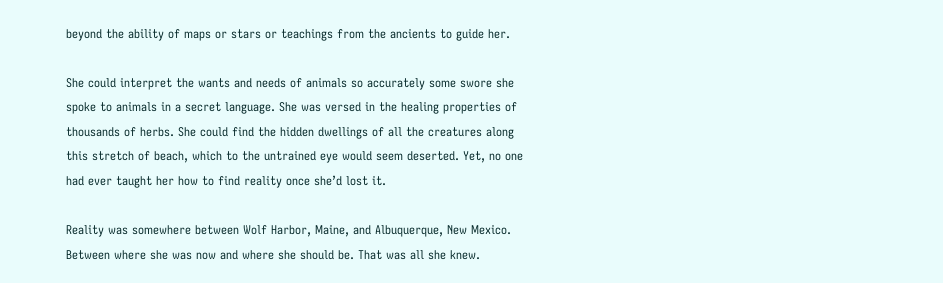beyond the ability of maps or stars or teachings from the ancients to guide her.

She could interpret the wants and needs of animals so accurately some swore she spoke to animals in a secret language. She was versed in the healing properties of thousands of herbs. She could find the hidden dwellings of all the creatures along this stretch of beach, which to the untrained eye would seem deserted. Yet, no one had ever taught her how to find reality once she’d lost it.

Reality was somewhere between Wolf Harbor, Maine, and Albuquerque, New Mexico. Between where she was now and where she should be. That was all she knew.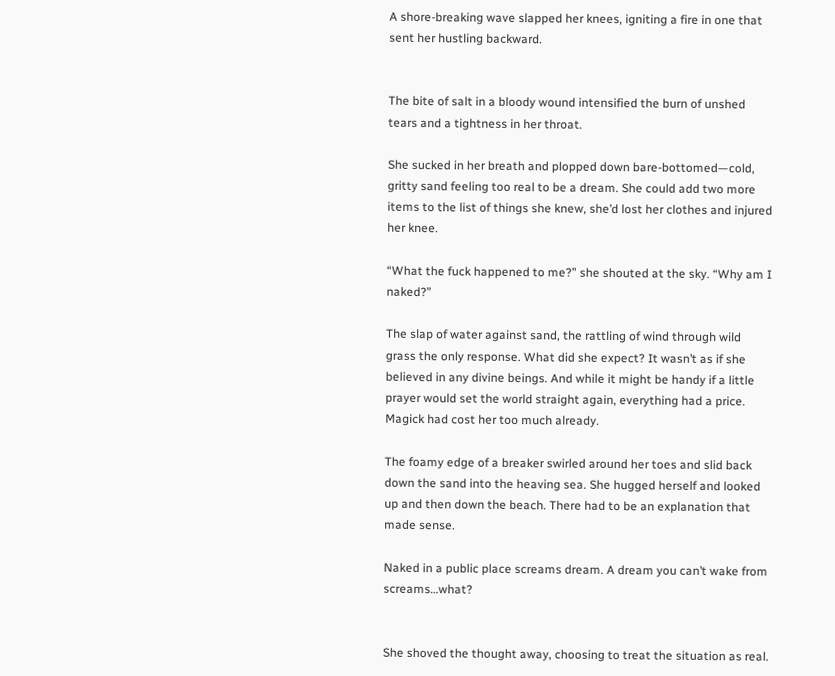A shore-breaking wave slapped her knees, igniting a fire in one that sent her hustling backward.


The bite of salt in a bloody wound intensified the burn of unshed tears and a tightness in her throat.

She sucked in her breath and plopped down bare-bottomed—cold, gritty sand feeling too real to be a dream. She could add two more items to the list of things she knew, she’d lost her clothes and injured her knee.

“What the fuck happened to me?” she shouted at the sky. “Why am I naked?”

The slap of water against sand, the rattling of wind through wild grass the only response. What did she expect? It wasn’t as if she believed in any divine beings. And while it might be handy if a little prayer would set the world straight again, everything had a price. Magick had cost her too much already.

The foamy edge of a breaker swirled around her toes and slid back down the sand into the heaving sea. She hugged herself and looked up and then down the beach. There had to be an explanation that made sense.

Naked in a public place screams dream. A dream you can’t wake from screams…what?


She shoved the thought away, choosing to treat the situation as real.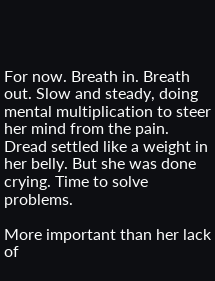For now. Breath in. Breath out. Slow and steady, doing mental multiplication to steer her mind from the pain. Dread settled like a weight in her belly. But she was done crying. Time to solve problems.

More important than her lack of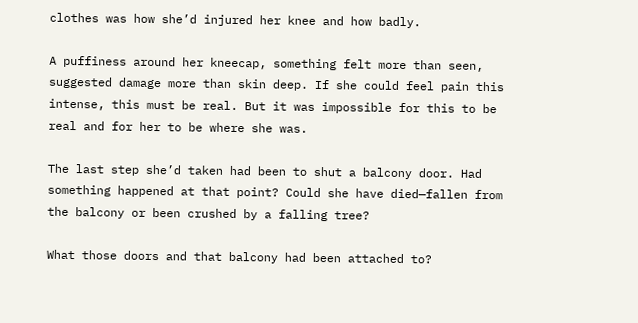clothes was how she’d injured her knee and how badly.

A puffiness around her kneecap, something felt more than seen, suggested damage more than skin deep. If she could feel pain this intense, this must be real. But it was impossible for this to be real and for her to be where she was.

The last step she’d taken had been to shut a balcony door. Had something happened at that point? Could she have died—fallen from the balcony or been crushed by a falling tree?

What those doors and that balcony had been attached to?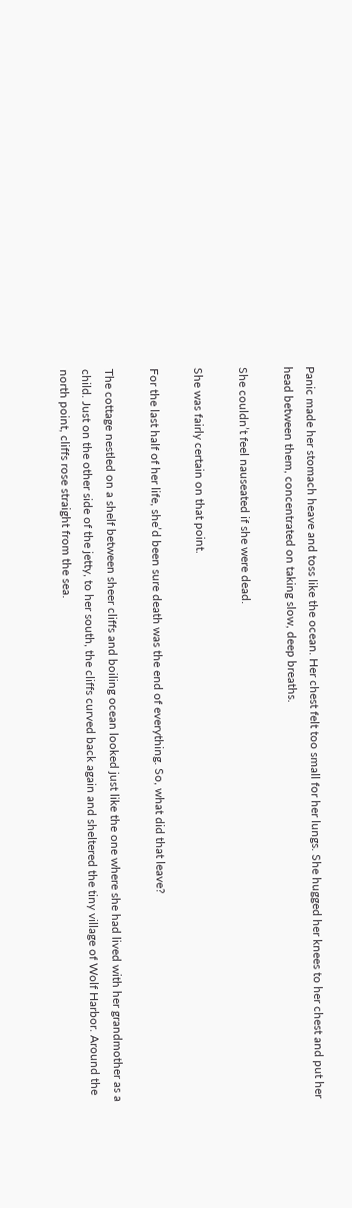Panic made her stomach heave and toss like the ocean. Her chest felt too small for her lungs. She hugged her knees to her chest and put her head between them, concentrated on taking slow, deep breaths.

She couldn’t feel nauseated if she were dead.

She was fairly certain on that point.

For the last half of her life, she’d been sure death was the end of everything. So, what did that leave?

The cottage nestled on a shelf between sheer cliffs and boiling ocean looked just like the one where she had lived with her grandmother as a child. Just on the other side of the jetty, to her south, the cliffs curved back again and sheltered the tiny village of Wolf Harbor. Around the north point, cliffs rose straight from the sea.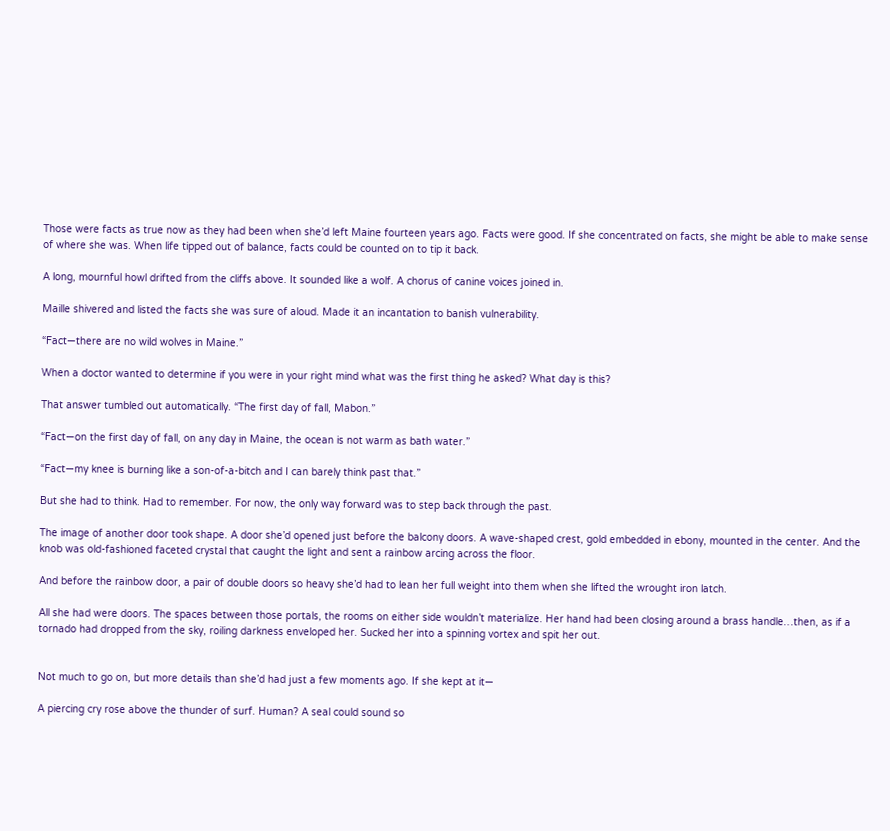Those were facts as true now as they had been when she’d left Maine fourteen years ago. Facts were good. If she concentrated on facts, she might be able to make sense of where she was. When life tipped out of balance, facts could be counted on to tip it back.

A long, mournful howl drifted from the cliffs above. It sounded like a wolf. A chorus of canine voices joined in.

Maille shivered and listed the facts she was sure of aloud. Made it an incantation to banish vulnerability.

“Fact—there are no wild wolves in Maine.”

When a doctor wanted to determine if you were in your right mind what was the first thing he asked? What day is this?

That answer tumbled out automatically. “The first day of fall, Mabon.”

“Fact—on the first day of fall, on any day in Maine, the ocean is not warm as bath water.”

“Fact—my knee is burning like a son-of-a-bitch and I can barely think past that.”

But she had to think. Had to remember. For now, the only way forward was to step back through the past.

The image of another door took shape. A door she’d opened just before the balcony doors. A wave-shaped crest, gold embedded in ebony, mounted in the center. And the knob was old-fashioned faceted crystal that caught the light and sent a rainbow arcing across the floor.

And before the rainbow door, a pair of double doors so heavy she’d had to lean her full weight into them when she lifted the wrought iron latch.

All she had were doors. The spaces between those portals, the rooms on either side wouldn’t materialize. Her hand had been closing around a brass handle…then, as if a tornado had dropped from the sky, roiling darkness enveloped her. Sucked her into a spinning vortex and spit her out.


Not much to go on, but more details than she’d had just a few moments ago. If she kept at it—

A piercing cry rose above the thunder of surf. Human? A seal could sound so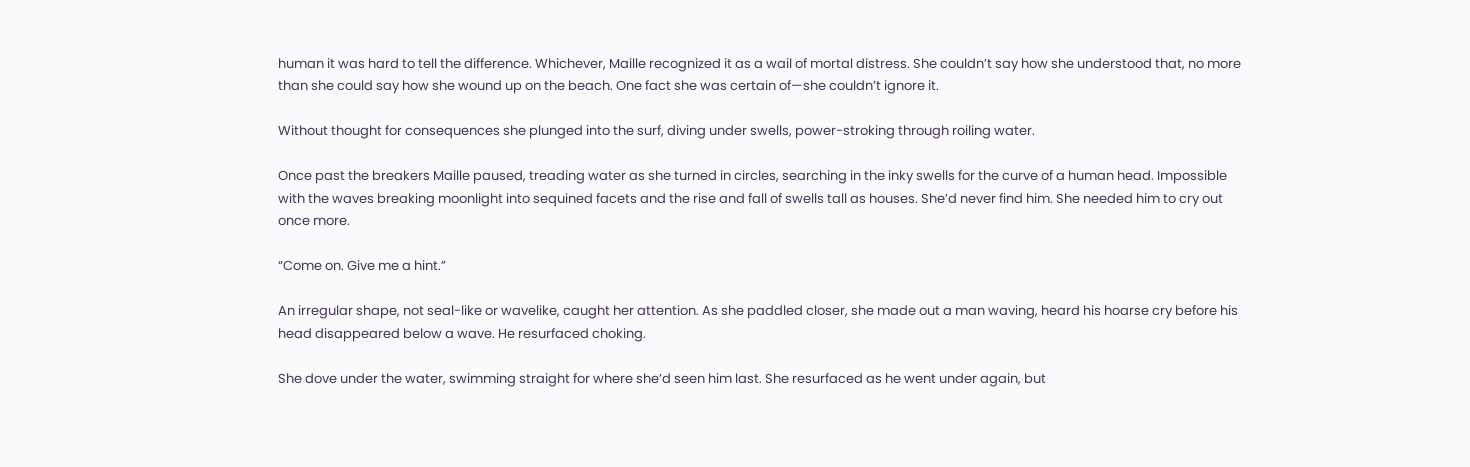human it was hard to tell the difference. Whichever, Maille recognized it as a wail of mortal distress. She couldn’t say how she understood that, no more than she could say how she wound up on the beach. One fact she was certain of—she couldn’t ignore it.

Without thought for consequences she plunged into the surf, diving under swells, power-stroking through roiling water.

Once past the breakers Maille paused, treading water as she turned in circles, searching in the inky swells for the curve of a human head. Impossible with the waves breaking moonlight into sequined facets and the rise and fall of swells tall as houses. She’d never find him. She needed him to cry out once more.

“Come on. Give me a hint.”

An irregular shape, not seal-like or wavelike, caught her attention. As she paddled closer, she made out a man waving, heard his hoarse cry before his head disappeared below a wave. He resurfaced choking.

She dove under the water, swimming straight for where she’d seen him last. She resurfaced as he went under again, but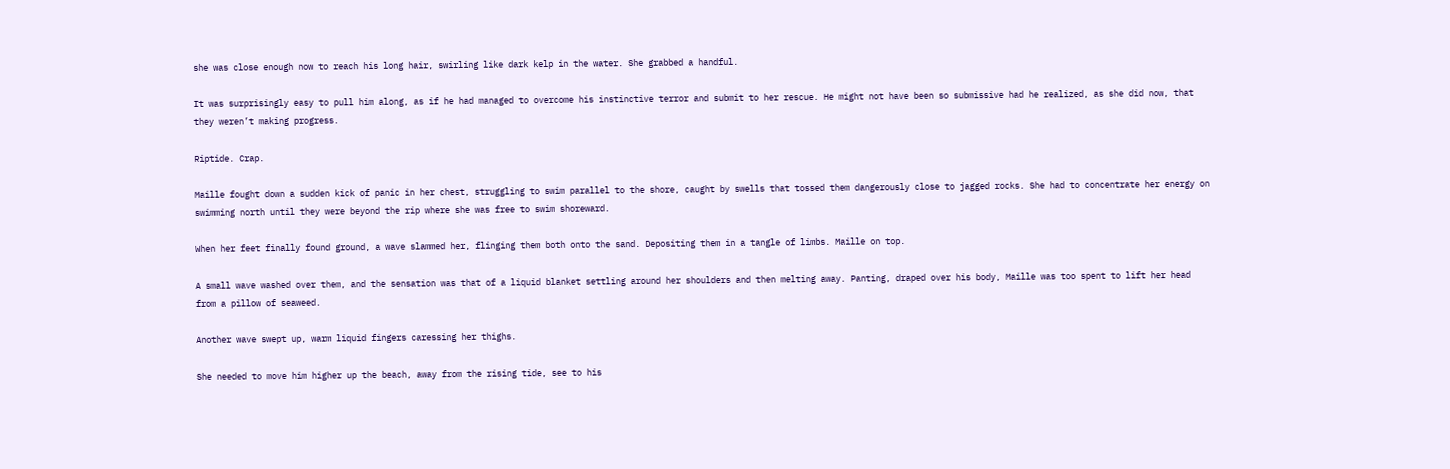she was close enough now to reach his long hair, swirling like dark kelp in the water. She grabbed a handful.

It was surprisingly easy to pull him along, as if he had managed to overcome his instinctive terror and submit to her rescue. He might not have been so submissive had he realized, as she did now, that they weren’t making progress.

Riptide. Crap.

Maille fought down a sudden kick of panic in her chest, struggling to swim parallel to the shore, caught by swells that tossed them dangerously close to jagged rocks. She had to concentrate her energy on swimming north until they were beyond the rip where she was free to swim shoreward.

When her feet finally found ground, a wave slammed her, flinging them both onto the sand. Depositing them in a tangle of limbs. Maille on top.

A small wave washed over them, and the sensation was that of a liquid blanket settling around her shoulders and then melting away. Panting, draped over his body, Maille was too spent to lift her head from a pillow of seaweed.

Another wave swept up, warm liquid fingers caressing her thighs.

She needed to move him higher up the beach, away from the rising tide, see to his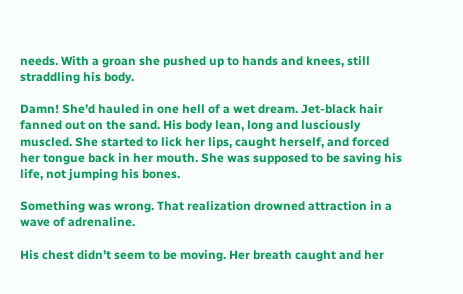needs. With a groan she pushed up to hands and knees, still straddling his body.

Damn! She’d hauled in one hell of a wet dream. Jet-black hair fanned out on the sand. His body lean, long and lusciously muscled. She started to lick her lips, caught herself, and forced her tongue back in her mouth. She was supposed to be saving his life, not jumping his bones.

Something was wrong. That realization drowned attraction in a wave of adrenaline.

His chest didn’t seem to be moving. Her breath caught and her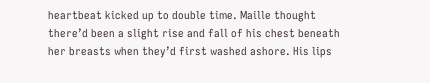heartbeat kicked up to double time. Maille thought there’d been a slight rise and fall of his chest beneath her breasts when they’d first washed ashore. His lips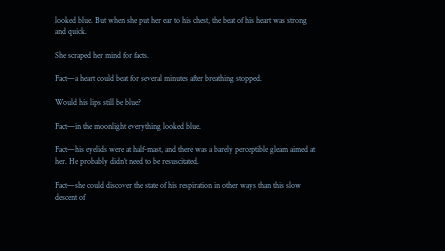looked blue. But when she put her ear to his chest, the beat of his heart was strong and quick.

She scraped her mind for facts.

Fact—a heart could beat for several minutes after breathing stopped.

Would his lips still be blue?

Fact—in the moonlight everything looked blue.

Fact—his eyelids were at half-mast, and there was a barely perceptible gleam aimed at her. He probably didn’t need to be resuscitated.

Fact—she could discover the state of his respiration in other ways than this slow descent of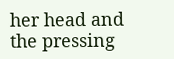her head and the pressing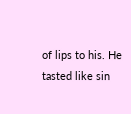of lips to his. He tasted like sin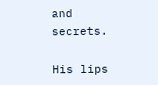and secrets.

His lips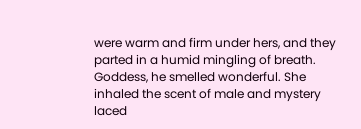were warm and firm under hers, and they parted in a humid mingling of breath. Goddess, he smelled wonderful. She inhaled the scent of male and mystery laced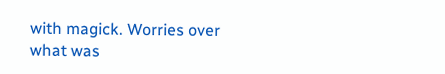with magick. Worries over what was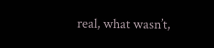real, what wasn’t,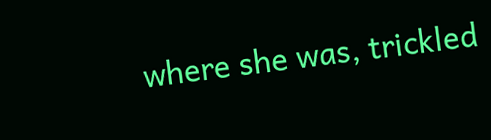where she was, trickled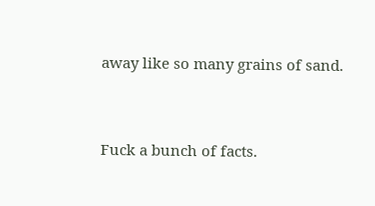away like so many grains of sand.


Fuck a bunch of facts.